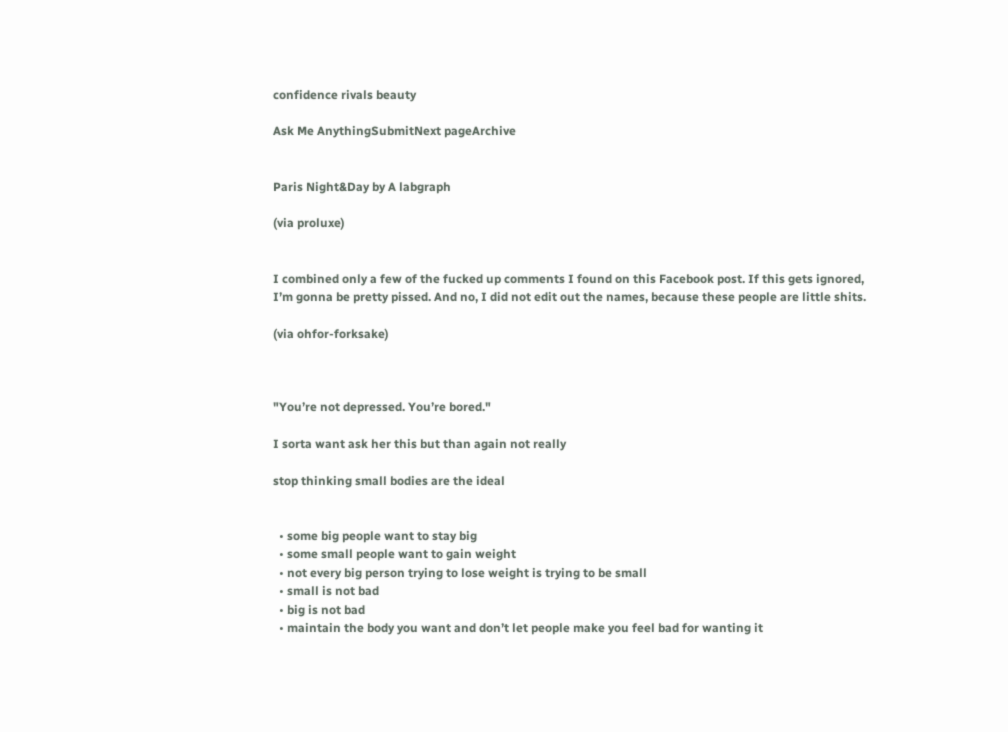confidence rivals beauty

Ask Me AnythingSubmitNext pageArchive


Paris Night&Day by A labgraph

(via proluxe)


I combined only a few of the fucked up comments I found on this Facebook post. If this gets ignored, I’m gonna be pretty pissed. And no, I did not edit out the names, because these people are little shits.

(via ohfor-forksake)



"You’re not depressed. You’re bored."

I sorta want ask her this but than again not really

stop thinking small bodies are the ideal


  • some big people want to stay big
  • some small people want to gain weight
  • not every big person trying to lose weight is trying to be small
  • small is not bad
  • big is not bad
  • maintain the body you want and don’t let people make you feel bad for wanting it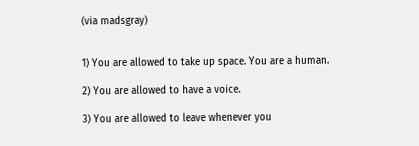(via madsgray)


1) You are allowed to take up space. You are a human.

2) You are allowed to have a voice.

3) You are allowed to leave whenever you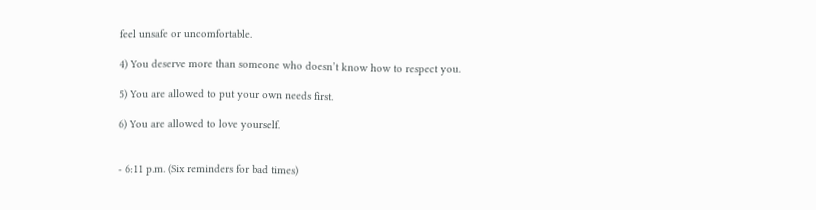feel unsafe or uncomfortable.

4) You deserve more than someone who doesn’t know how to respect you.

5) You are allowed to put your own needs first.

6) You are allowed to love yourself.


- 6:11 p.m. (Six reminders for bad times)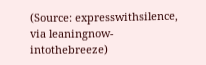(Source: expresswithsilence, via leaningnow-intothebreeze)